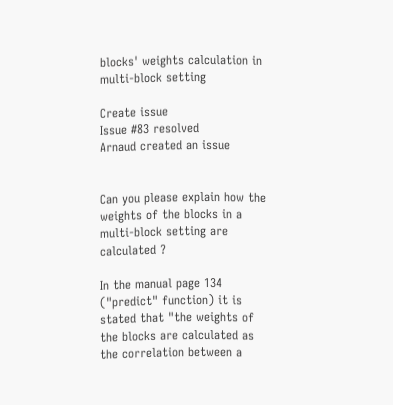blocks' weights calculation in multi-block setting

Create issue
Issue #83 resolved
Arnaud created an issue


Can you please explain how the weights of the blocks in a multi-block setting are calculated ?

In the manual page 134 ("predict" function) it is stated that "the weights of the blocks are calculated as the correlation between a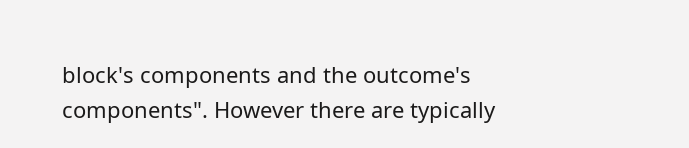block's components and the outcome's components". However there are typically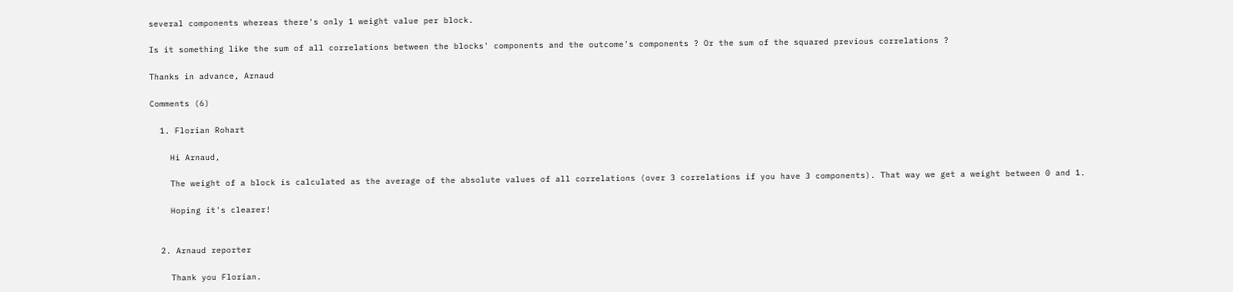several components whereas there's only 1 weight value per block.

Is it something like the sum of all correlations between the blocks' components and the outcome's components ? Or the sum of the squared previous correlations ?

Thanks in advance, Arnaud

Comments (6)

  1. Florian Rohart

    Hi Arnaud,

    The weight of a block is calculated as the average of the absolute values of all correlations (over 3 correlations if you have 3 components). That way we get a weight between 0 and 1.

    Hoping it's clearer!


  2. Arnaud reporter

    Thank you Florian.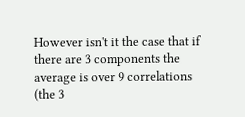However isn't it the case that if there are 3 components the average is over 9 correlations (the 3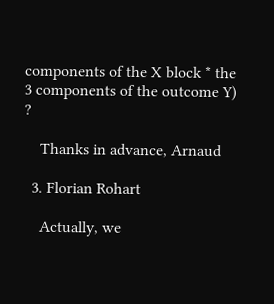components of the X block * the 3 components of the outcome Y) ?

    Thanks in advance, Arnaud

  3. Florian Rohart

    Actually, we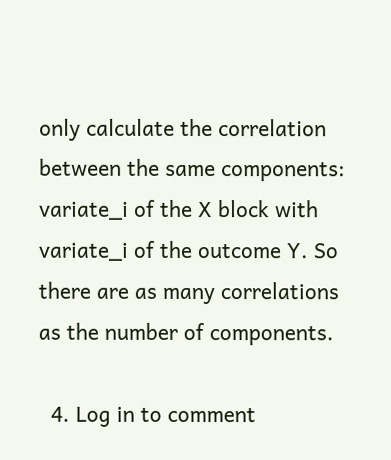only calculate the correlation between the same components: variate_i of the X block with variate_i of the outcome Y. So there are as many correlations as the number of components.

  4. Log in to comment